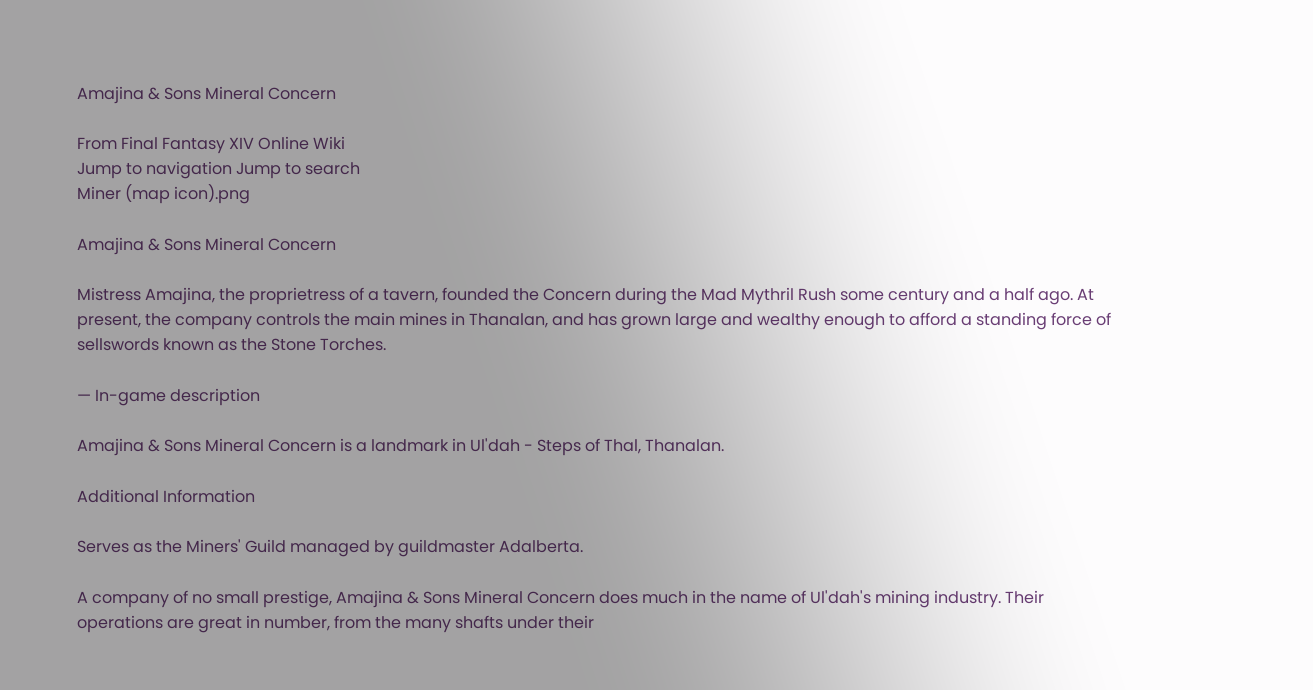Amajina & Sons Mineral Concern

From Final Fantasy XIV Online Wiki
Jump to navigation Jump to search
Miner (map icon).png

Amajina & Sons Mineral Concern

Mistress Amajina, the proprietress of a tavern, founded the Concern during the Mad Mythril Rush some century and a half ago. At present, the company controls the main mines in Thanalan, and has grown large and wealthy enough to afford a standing force of sellswords known as the Stone Torches.

— In-game description

Amajina & Sons Mineral Concern is a landmark in Ul'dah - Steps of Thal, Thanalan.

Additional Information

Serves as the Miners' Guild managed by guildmaster Adalberta.

A company of no small prestige, Amajina & Sons Mineral Concern does much in the name of Ul'dah's mining industry. Their operations are great in number, from the many shafts under their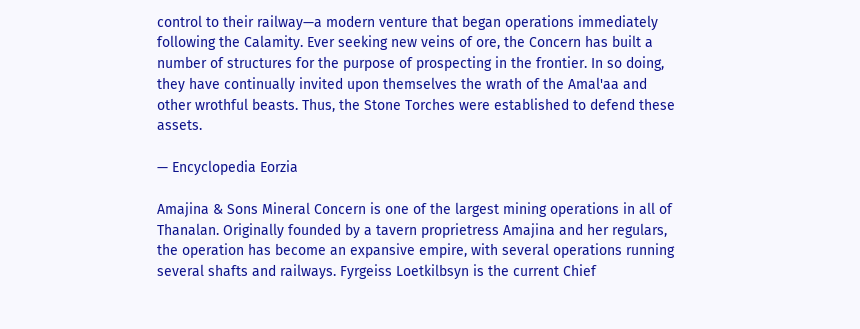control to their railway—a modern venture that began operations immediately following the Calamity. Ever seeking new veins of ore, the Concern has built a number of structures for the purpose of prospecting in the frontier. In so doing, they have continually invited upon themselves the wrath of the Amal'aa and other wrothful beasts. Thus, the Stone Torches were established to defend these assets.

— Encyclopedia Eorzia

Amajina & Sons Mineral Concern is one of the largest mining operations in all of Thanalan. Originally founded by a tavern proprietress Amajina and her regulars, the operation has become an expansive empire, with several operations running several shafts and railways. Fyrgeiss Loetkilbsyn is the current Chief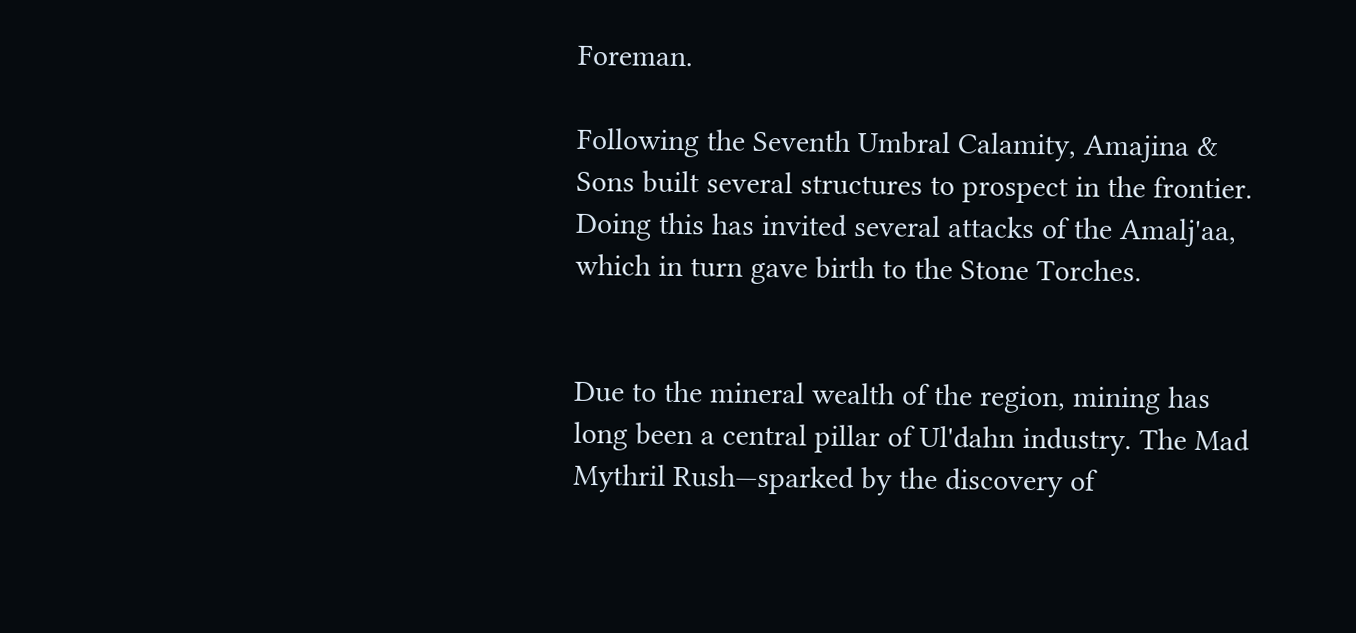Foreman.

Following the Seventh Umbral Calamity, Amajina & Sons built several structures to prospect in the frontier. Doing this has invited several attacks of the Amalj'aa, which in turn gave birth to the Stone Torches.


Due to the mineral wealth of the region, mining has long been a central pillar of Ul'dahn industry. The Mad Mythril Rush—sparked by the discovery of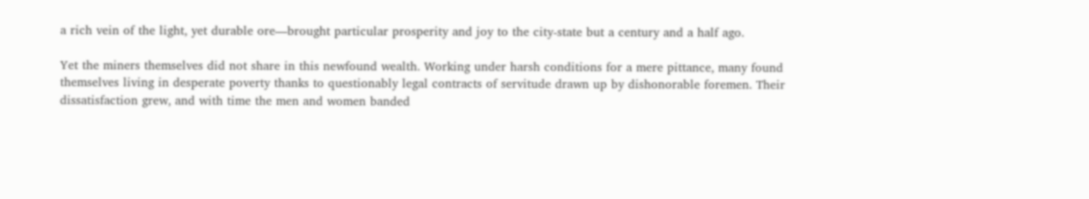a rich vein of the light, yet durable ore—brought particular prosperity and joy to the city-state but a century and a half ago.

Yet the miners themselves did not share in this newfound wealth. Working under harsh conditions for a mere pittance, many found themselves living in desperate poverty thanks to questionably legal contracts of servitude drawn up by dishonorable foremen. Their dissatisfaction grew, and with time the men and women banded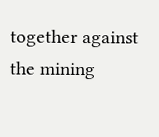together against the mining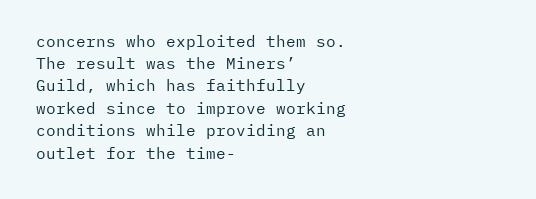concerns who exploited them so. The result was the Miners’ Guild, which has faithfully worked since to improve working conditions while providing an outlet for the time-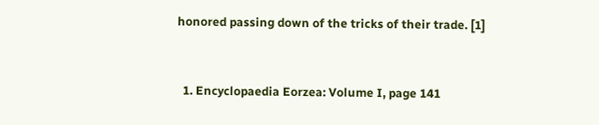honored passing down of the tricks of their trade. [1]


  1. Encyclopaedia Eorzea: Volume I, page 141